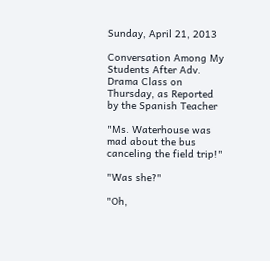Sunday, April 21, 2013

Conversation Among My Students After Adv. Drama Class on Thursday, as Reported by the Spanish Teacher

"Ms. Waterhouse was mad about the bus canceling the field trip!"

"Was she?"

"Oh,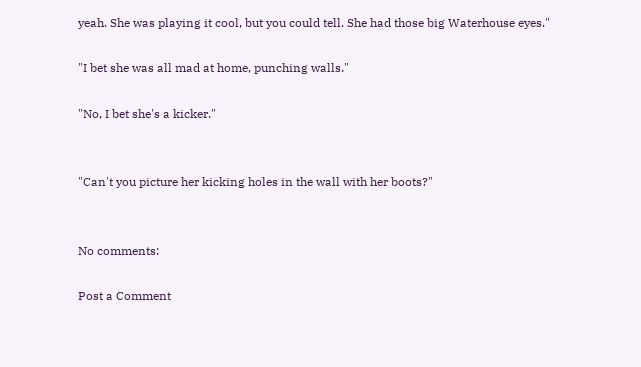yeah. She was playing it cool, but you could tell. She had those big Waterhouse eyes."

"I bet she was all mad at home, punching walls."

"No, I bet she's a kicker."


"Can't you picture her kicking holes in the wall with her boots?"


No comments:

Post a Comment